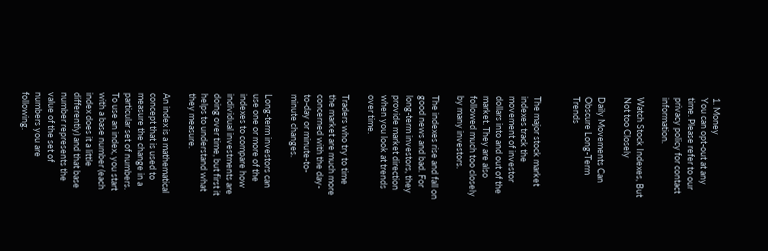1. Money
You can opt-out at any time. Please refer to our privacy policy for contact information.

Watch Stock Indexes, But Not too Closely

Daily Movements Can Obscure Long-Term Trends


The major stock market indexes track the movement of investor dollars into and out of the market. They are also followed much too closely by many investors.

The indexes rise and fall on good news and bad. For long-term investors, they provide market direction when you look at trends over time.

Traders who try to time the market are much more concerned with the day-to-day or minute-to-minute changes.

Long-term investors can use one or more of the indexes to compare how individual investments are doing over time, but first it helps to understand what they measure.

An index is a mathematical concept that is used to measure the change in a particular set of numbers. To use an index, you start with a base number (each index does it a little differently) and that base number represents the value of the set of numbers you are following.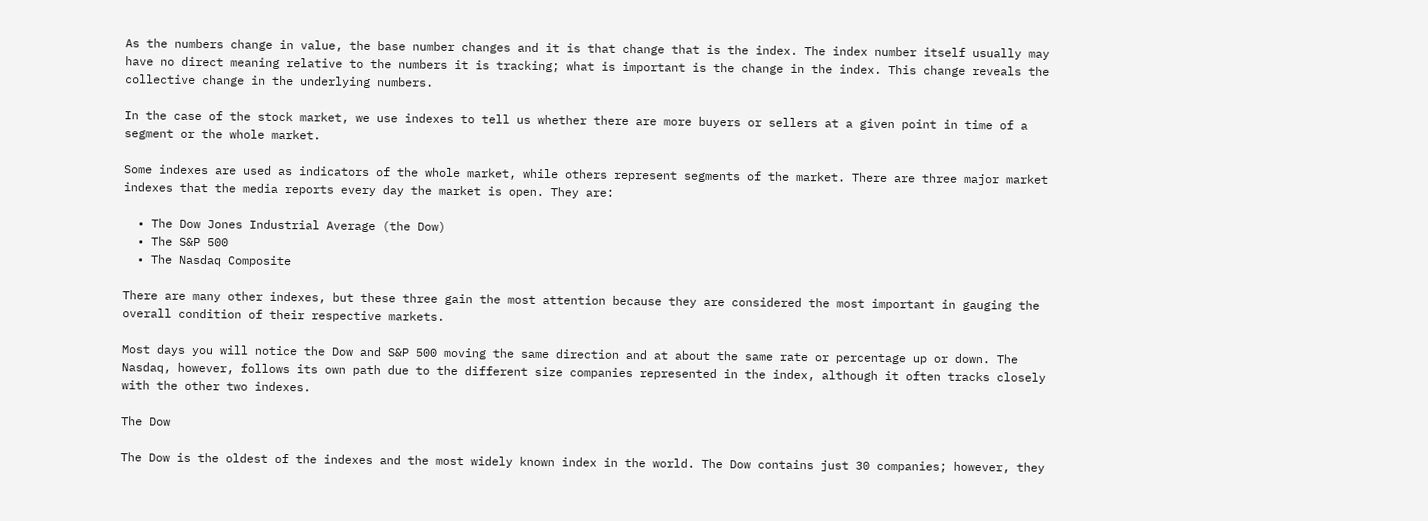As the numbers change in value, the base number changes and it is that change that is the index. The index number itself usually may have no direct meaning relative to the numbers it is tracking; what is important is the change in the index. This change reveals the collective change in the underlying numbers.

In the case of the stock market, we use indexes to tell us whether there are more buyers or sellers at a given point in time of a segment or the whole market.

Some indexes are used as indicators of the whole market, while others represent segments of the market. There are three major market indexes that the media reports every day the market is open. They are:

  • The Dow Jones Industrial Average (the Dow)
  • The S&P 500
  • The Nasdaq Composite

There are many other indexes, but these three gain the most attention because they are considered the most important in gauging the overall condition of their respective markets.

Most days you will notice the Dow and S&P 500 moving the same direction and at about the same rate or percentage up or down. The Nasdaq, however, follows its own path due to the different size companies represented in the index, although it often tracks closely with the other two indexes.

The Dow

The Dow is the oldest of the indexes and the most widely known index in the world. The Dow contains just 30 companies; however, they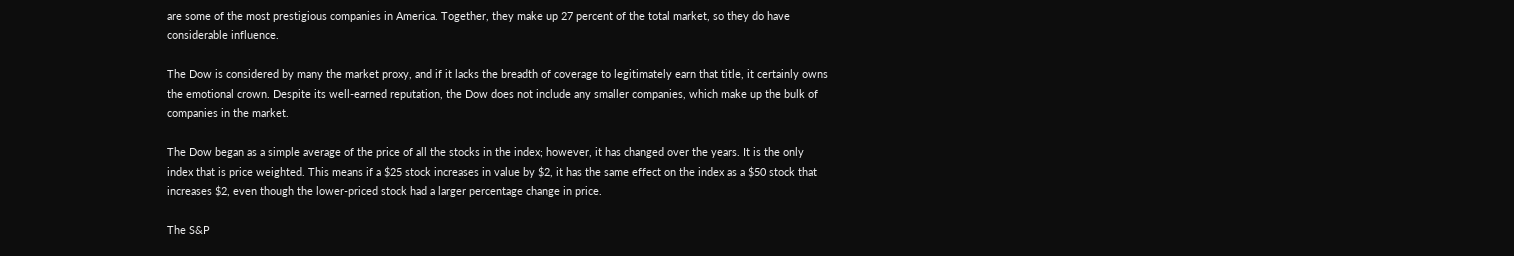are some of the most prestigious companies in America. Together, they make up 27 percent of the total market, so they do have considerable influence.

The Dow is considered by many the market proxy, and if it lacks the breadth of coverage to legitimately earn that title, it certainly owns the emotional crown. Despite its well-earned reputation, the Dow does not include any smaller companies, which make up the bulk of companies in the market.

The Dow began as a simple average of the price of all the stocks in the index; however, it has changed over the years. It is the only index that is price weighted. This means if a $25 stock increases in value by $2, it has the same effect on the index as a $50 stock that increases $2, even though the lower-priced stock had a larger percentage change in price.

The S&P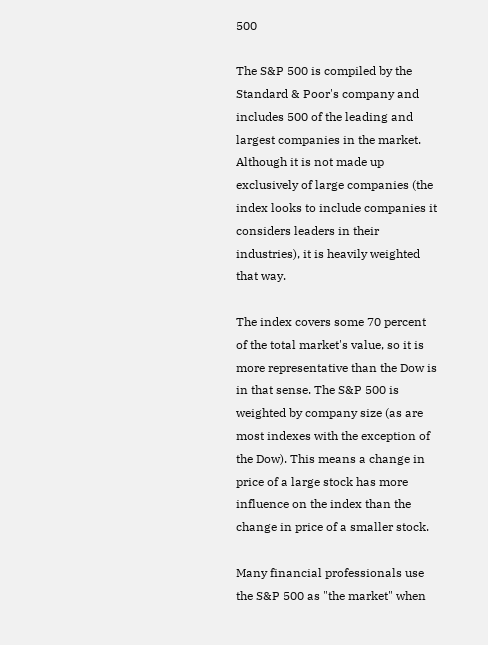500

The S&P 500 is compiled by the Standard & Poor's company and includes 500 of the leading and largest companies in the market. Although it is not made up exclusively of large companies (the index looks to include companies it considers leaders in their industries), it is heavily weighted that way.

The index covers some 70 percent of the total market's value, so it is more representative than the Dow is in that sense. The S&P 500 is weighted by company size (as are most indexes with the exception of the Dow). This means a change in price of a large stock has more influence on the index than the change in price of a smaller stock.

Many financial professionals use the S&P 500 as "the market" when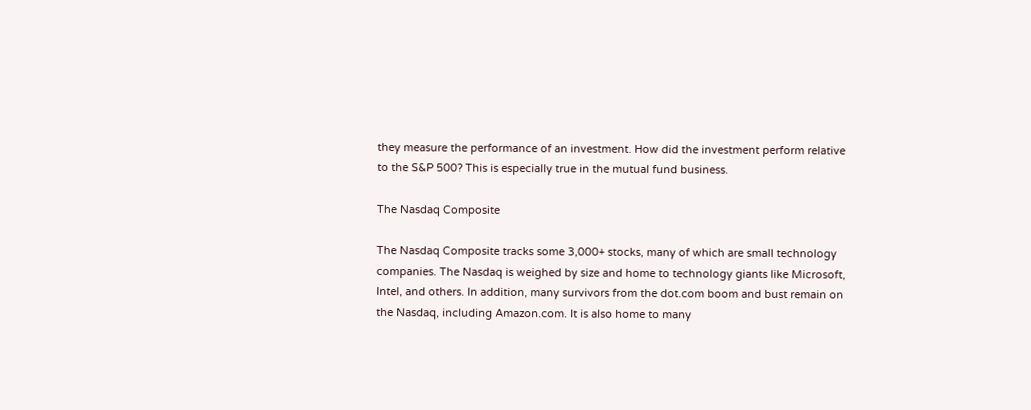they measure the performance of an investment. How did the investment perform relative to the S&P 500? This is especially true in the mutual fund business.

The Nasdaq Composite

The Nasdaq Composite tracks some 3,000+ stocks, many of which are small technology companies. The Nasdaq is weighed by size and home to technology giants like Microsoft, Intel, and others. In addition, many survivors from the dot.com boom and bust remain on the Nasdaq, including Amazon.com. It is also home to many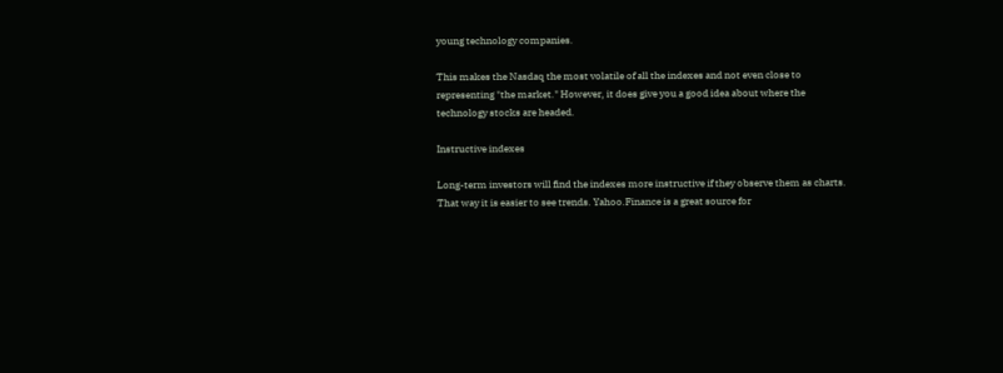young technology companies.

This makes the Nasdaq the most volatile of all the indexes and not even close to representing "the market." However, it does give you a good idea about where the technology stocks are headed.

Instructive indexes

Long-term investors will find the indexes more instructive if they observe them as charts. That way it is easier to see trends. Yahoo.Finance is a great source for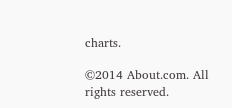charts.

©2014 About.com. All rights reserved.